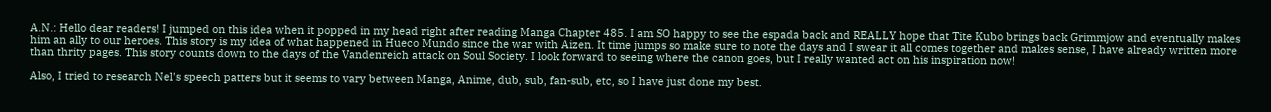A.N.: Hello dear readers! I jumped on this idea when it popped in my head right after reading Manga Chapter 485. I am SO happy to see the espada back and REALLY hope that Tite Kubo brings back Grimmjow and eventually makes him an ally to our heroes. This story is my idea of what happened in Hueco Mundo since the war with Aizen. It time jumps so make sure to note the days and I swear it all comes together and makes sense, I have already written more than thrity pages. This story counts down to the days of the Vandenreich attack on Soul Society. I look forward to seeing where the canon goes, but I really wanted act on his inspiration now!

Also, I tried to research Nel's speech patters but it seems to vary between Manga, Anime, dub, sub, fan-sub, etc, so I have just done my best.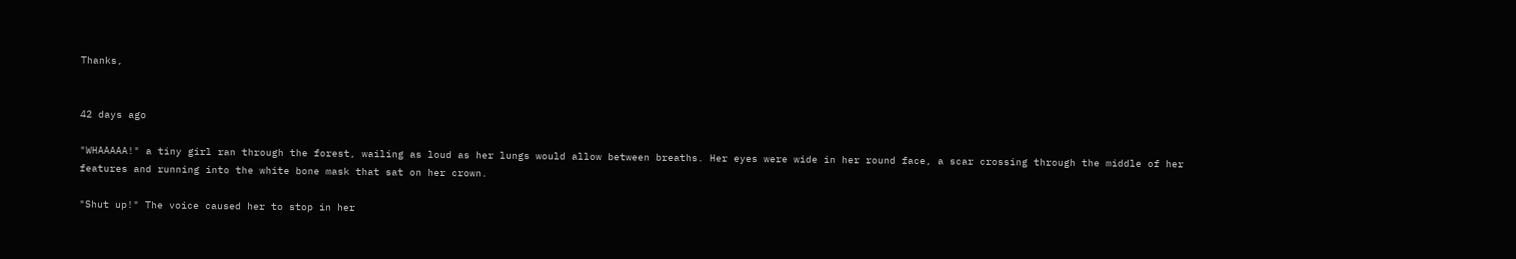Thanks,


42 days ago

"WHAAAAA!" a tiny girl ran through the forest, wailing as loud as her lungs would allow between breaths. Her eyes were wide in her round face, a scar crossing through the middle of her features and running into the white bone mask that sat on her crown.

"Shut up!" The voice caused her to stop in her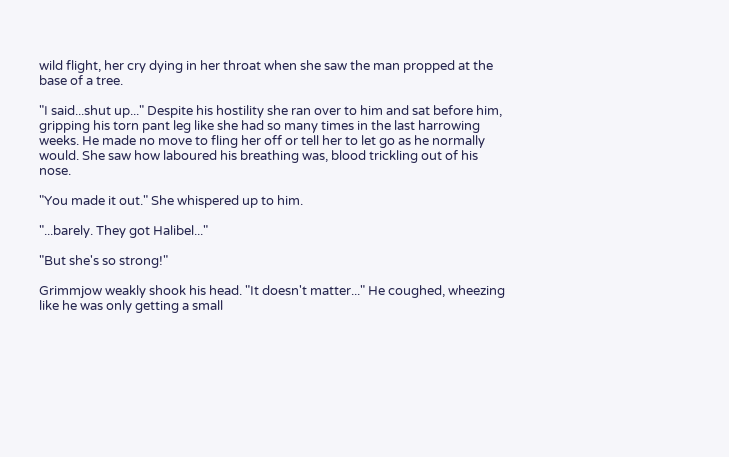wild flight, her cry dying in her throat when she saw the man propped at the base of a tree.

"I said...shut up..." Despite his hostility she ran over to him and sat before him, gripping his torn pant leg like she had so many times in the last harrowing weeks. He made no move to fling her off or tell her to let go as he normally would. She saw how laboured his breathing was, blood trickling out of his nose.

"You made it out." She whispered up to him.

"...barely. They got Halibel..."

"But she's so strong!"

Grimmjow weakly shook his head. "It doesn't matter..." He coughed, wheezing like he was only getting a small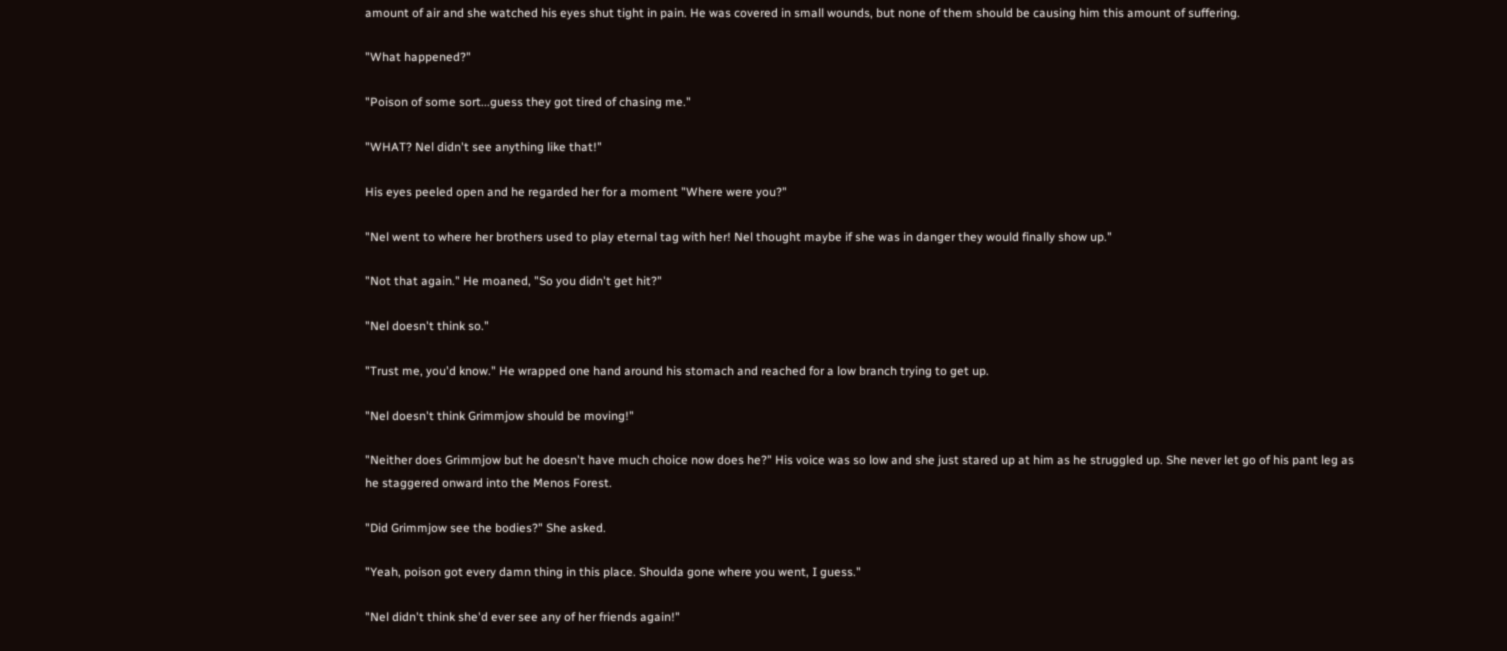amount of air and she watched his eyes shut tight in pain. He was covered in small wounds, but none of them should be causing him this amount of suffering.

"What happened?"

"Poison of some sort...guess they got tired of chasing me."

"WHAT? Nel didn't see anything like that!"

His eyes peeled open and he regarded her for a moment "Where were you?"

"Nel went to where her brothers used to play eternal tag with her! Nel thought maybe if she was in danger they would finally show up."

"Not that again." He moaned, "So you didn't get hit?"

"Nel doesn't think so."

"Trust me, you'd know." He wrapped one hand around his stomach and reached for a low branch trying to get up.

"Nel doesn't think Grimmjow should be moving!"

"Neither does Grimmjow but he doesn't have much choice now does he?" His voice was so low and she just stared up at him as he struggled up. She never let go of his pant leg as he staggered onward into the Menos Forest.

"Did Grimmjow see the bodies?" She asked.

"Yeah, poison got every damn thing in this place. Shoulda gone where you went, I guess."

"Nel didn't think she'd ever see any of her friends again!"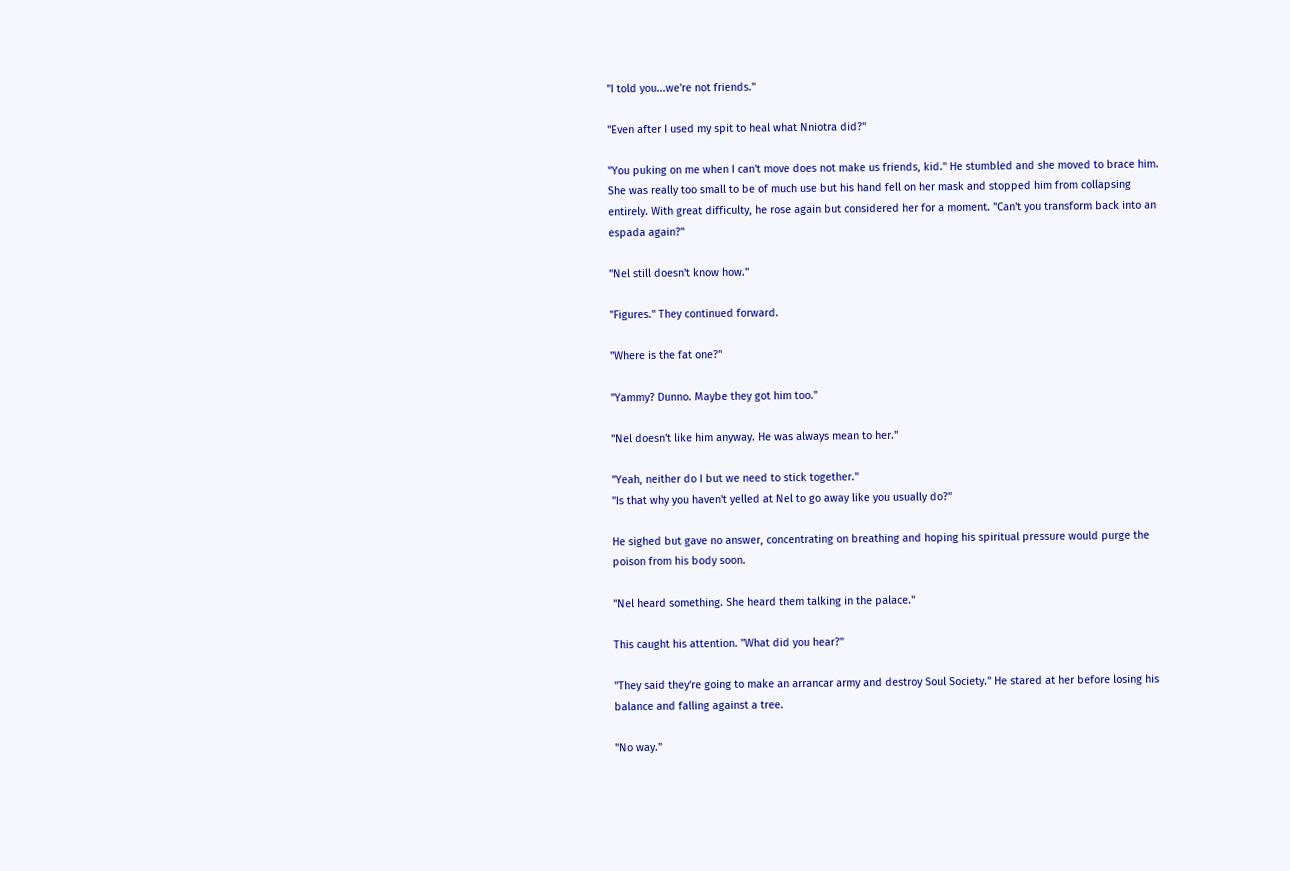"I told you...we're not friends."

"Even after I used my spit to heal what Nniotra did?"

"You puking on me when I can't move does not make us friends, kid." He stumbled and she moved to brace him. She was really too small to be of much use but his hand fell on her mask and stopped him from collapsing entirely. With great difficulty, he rose again but considered her for a moment. "Can't you transform back into an espada again?"

"Nel still doesn't know how."

"Figures." They continued forward.

"Where is the fat one?"

"Yammy? Dunno. Maybe they got him too."

"Nel doesn't like him anyway. He was always mean to her."

"Yeah, neither do I but we need to stick together."
"Is that why you haven't yelled at Nel to go away like you usually do?"

He sighed but gave no answer, concentrating on breathing and hoping his spiritual pressure would purge the poison from his body soon.

"Nel heard something. She heard them talking in the palace."

This caught his attention. "What did you hear?"

"They said they're going to make an arrancar army and destroy Soul Society." He stared at her before losing his balance and falling against a tree.

"No way."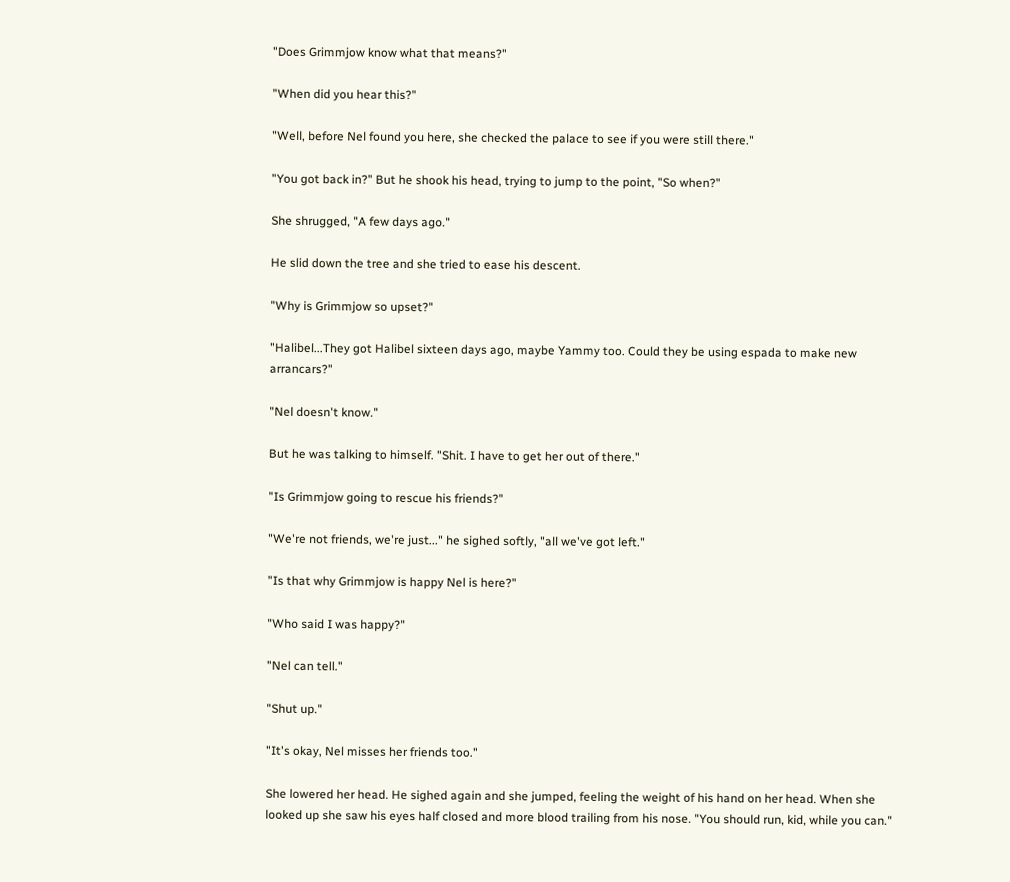"Does Grimmjow know what that means?"

"When did you hear this?"

"Well, before Nel found you here, she checked the palace to see if you were still there."

"You got back in?" But he shook his head, trying to jump to the point, "So when?"

She shrugged, "A few days ago."

He slid down the tree and she tried to ease his descent.

"Why is Grimmjow so upset?"

"Halibel...They got Halibel sixteen days ago, maybe Yammy too. Could they be using espada to make new arrancars?"

"Nel doesn't know."

But he was talking to himself. "Shit. I have to get her out of there."

"Is Grimmjow going to rescue his friends?"

"We're not friends, we're just..." he sighed softly, "all we've got left."

"Is that why Grimmjow is happy Nel is here?"

"Who said I was happy?"

"Nel can tell."

"Shut up."

"It's okay, Nel misses her friends too."

She lowered her head. He sighed again and she jumped, feeling the weight of his hand on her head. When she looked up she saw his eyes half closed and more blood trailing from his nose. "You should run, kid, while you can."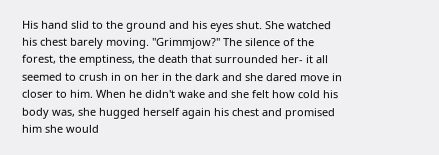His hand slid to the ground and his eyes shut. She watched his chest barely moving. "Grimmjow?" The silence of the forest, the emptiness, the death that surrounded her- it all seemed to crush in on her in the dark and she dared move in closer to him. When he didn't wake and she felt how cold his body was, she hugged herself again his chest and promised him she would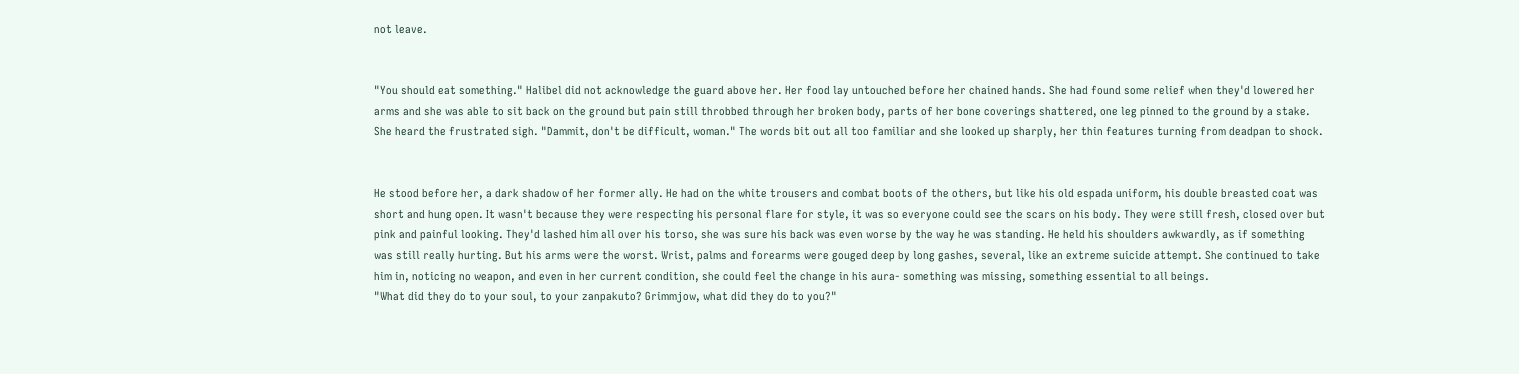not leave.


"You should eat something." Halibel did not acknowledge the guard above her. Her food lay untouched before her chained hands. She had found some relief when they'd lowered her arms and she was able to sit back on the ground but pain still throbbed through her broken body, parts of her bone coverings shattered, one leg pinned to the ground by a stake. She heard the frustrated sigh. "Dammit, don't be difficult, woman." The words bit out all too familiar and she looked up sharply, her thin features turning from deadpan to shock.


He stood before her, a dark shadow of her former ally. He had on the white trousers and combat boots of the others, but like his old espada uniform, his double breasted coat was short and hung open. It wasn't because they were respecting his personal flare for style, it was so everyone could see the scars on his body. They were still fresh, closed over but pink and painful looking. They'd lashed him all over his torso, she was sure his back was even worse by the way he was standing. He held his shoulders awkwardly, as if something was still really hurting. But his arms were the worst. Wrist, palms and forearms were gouged deep by long gashes, several, like an extreme suicide attempt. She continued to take him in, noticing no weapon, and even in her current condition, she could feel the change in his aura- something was missing, something essential to all beings.
"What did they do to your soul, to your zanpakuto? Grimmjow, what did they do to you?"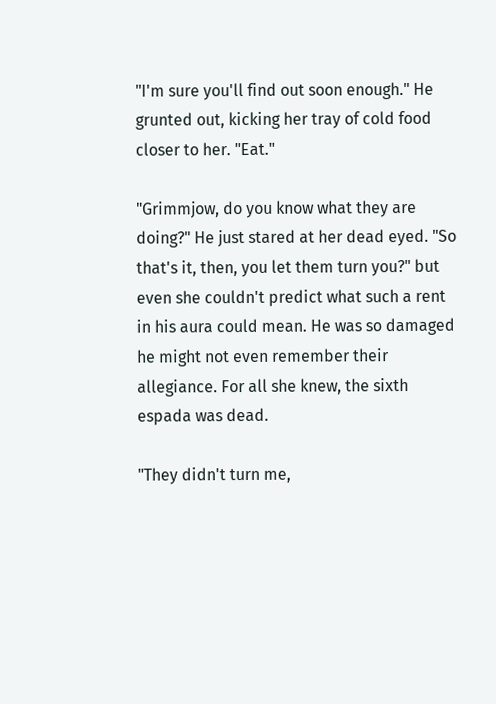"I'm sure you'll find out soon enough." He grunted out, kicking her tray of cold food closer to her. "Eat."

"Grimmjow, do you know what they are doing?" He just stared at her dead eyed. "So that's it, then, you let them turn you?" but even she couldn't predict what such a rent in his aura could mean. He was so damaged he might not even remember their allegiance. For all she knew, the sixth espada was dead.

"They didn't turn me,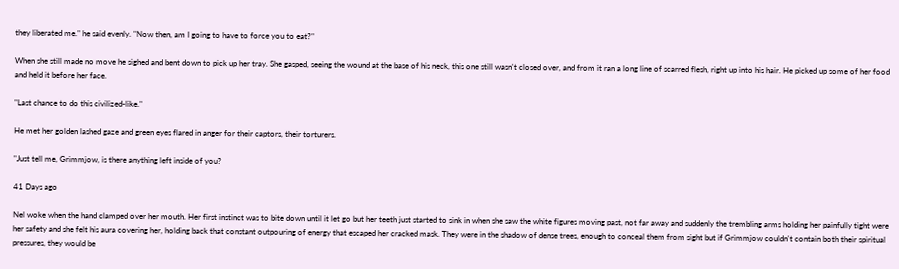they liberated me." he said evenly. "Now then, am I going to have to force you to eat?"

When she still made no move he sighed and bent down to pick up her tray. She gasped, seeing the wound at the base of his neck, this one still wasn't closed over, and from it ran a long line of scarred flesh, right up into his hair. He picked up some of her food and held it before her face.

"Last chance to do this civilized-like."

He met her golden lashed gaze and green eyes flared in anger for their captors, their torturers.

"Just tell me, Grimmjow, is there anything left inside of you?

41 Days ago

Nel woke when the hand clamped over her mouth. Her first instinct was to bite down until it let go but her teeth just started to sink in when she saw the white figures moving past, not far away and suddenly the trembling arms holding her painfully tight were her safety and she felt his aura covering her, holding back that constant outpouring of energy that escaped her cracked mask. They were in the shadow of dense trees, enough to conceal them from sight but if Grimmjow couldn't contain both their spiritual pressures, they would be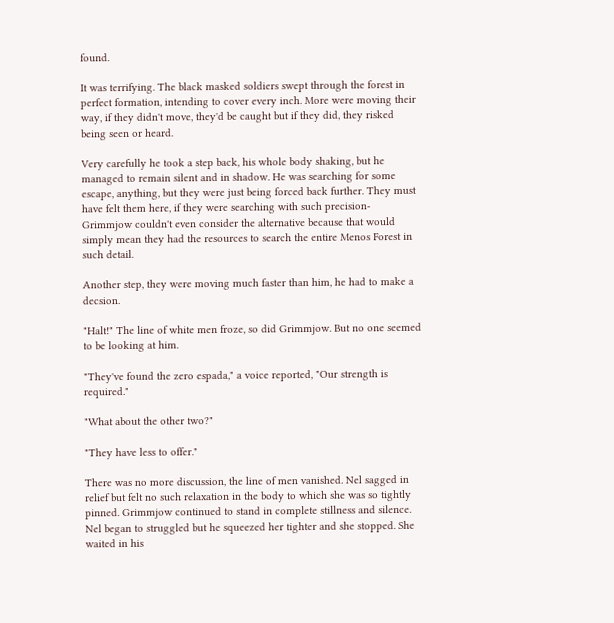found.

It was terrifying. The black masked soldiers swept through the forest in perfect formation, intending to cover every inch. More were moving their way, if they didn't move, they'd be caught but if they did, they risked being seen or heard.

Very carefully he took a step back, his whole body shaking, but he managed to remain silent and in shadow. He was searching for some escape, anything, but they were just being forced back further. They must have felt them here, if they were searching with such precision- Grimmjow couldn't even consider the alternative because that would simply mean they had the resources to search the entire Menos Forest in such detail.

Another step, they were moving much faster than him, he had to make a decsion.

"Halt!" The line of white men froze, so did Grimmjow. But no one seemed to be looking at him.

"They've found the zero espada," a voice reported, "Our strength is required."

"What about the other two?"

"They have less to offer."

There was no more discussion, the line of men vanished. Nel sagged in relief but felt no such relaxation in the body to which she was so tightly pinned. Grimmjow continued to stand in complete stillness and silence. Nel began to struggled but he squeezed her tighter and she stopped. She waited in his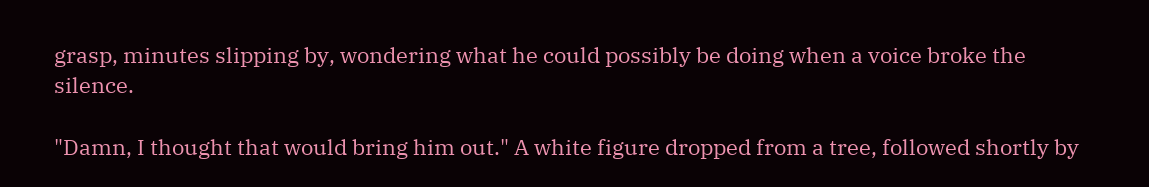grasp, minutes slipping by, wondering what he could possibly be doing when a voice broke the silence.

"Damn, I thought that would bring him out." A white figure dropped from a tree, followed shortly by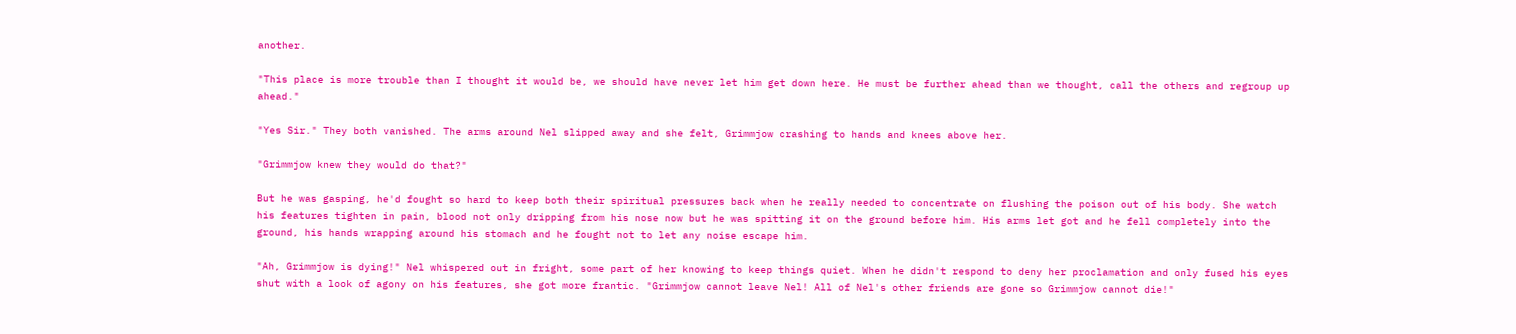another.

"This place is more trouble than I thought it would be, we should have never let him get down here. He must be further ahead than we thought, call the others and regroup up ahead."

"Yes Sir." They both vanished. The arms around Nel slipped away and she felt, Grimmjow crashing to hands and knees above her.

"Grimmjow knew they would do that?"

But he was gasping, he'd fought so hard to keep both their spiritual pressures back when he really needed to concentrate on flushing the poison out of his body. She watch his features tighten in pain, blood not only dripping from his nose now but he was spitting it on the ground before him. His arms let got and he fell completely into the ground, his hands wrapping around his stomach and he fought not to let any noise escape him.

"Ah, Grimmjow is dying!" Nel whispered out in fright, some part of her knowing to keep things quiet. When he didn't respond to deny her proclamation and only fused his eyes shut with a look of agony on his features, she got more frantic. "Grimmjow cannot leave Nel! All of Nel's other friends are gone so Grimmjow cannot die!"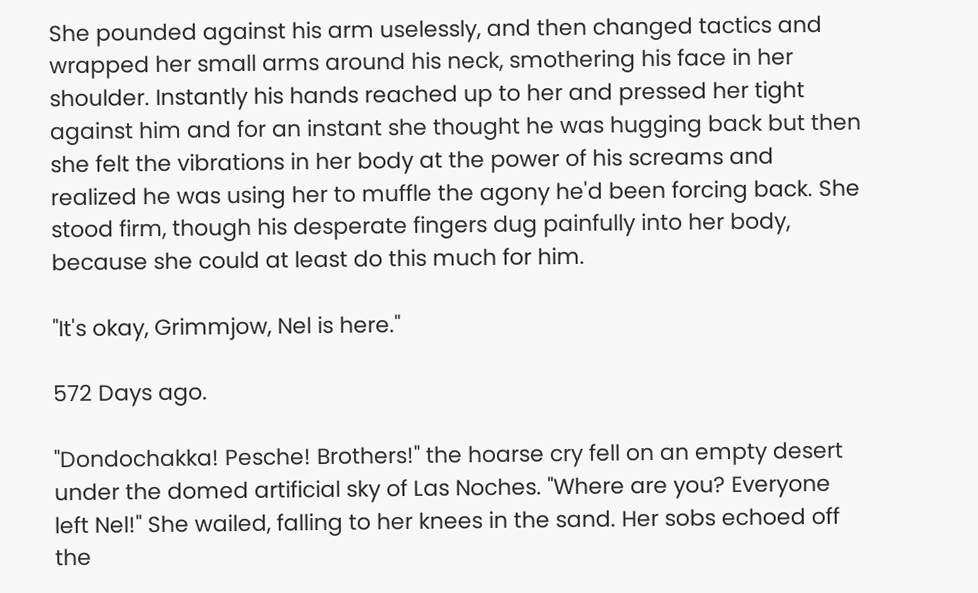She pounded against his arm uselessly, and then changed tactics and wrapped her small arms around his neck, smothering his face in her shoulder. Instantly his hands reached up to her and pressed her tight against him and for an instant she thought he was hugging back but then she felt the vibrations in her body at the power of his screams and realized he was using her to muffle the agony he'd been forcing back. She stood firm, though his desperate fingers dug painfully into her body, because she could at least do this much for him.

"It's okay, Grimmjow, Nel is here."

572 Days ago.

"Dondochakka! Pesche! Brothers!" the hoarse cry fell on an empty desert under the domed artificial sky of Las Noches. "Where are you? Everyone left Nel!" She wailed, falling to her knees in the sand. Her sobs echoed off the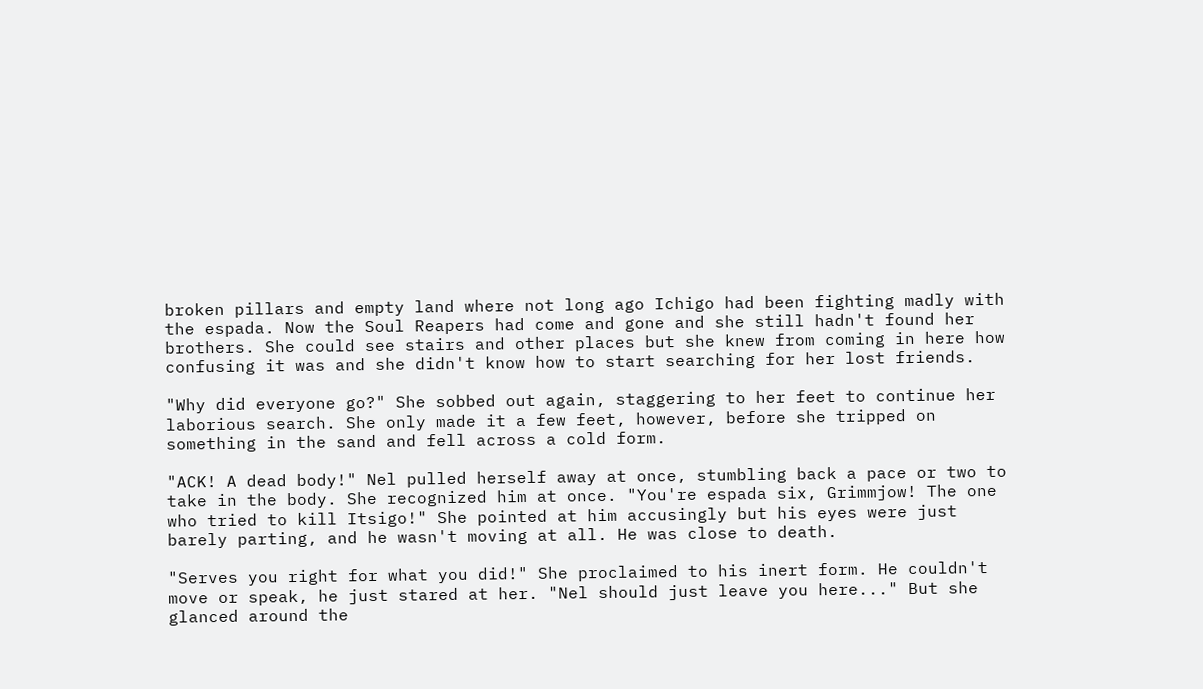broken pillars and empty land where not long ago Ichigo had been fighting madly with the espada. Now the Soul Reapers had come and gone and she still hadn't found her brothers. She could see stairs and other places but she knew from coming in here how confusing it was and she didn't know how to start searching for her lost friends.

"Why did everyone go?" She sobbed out again, staggering to her feet to continue her laborious search. She only made it a few feet, however, before she tripped on something in the sand and fell across a cold form.

"ACK! A dead body!" Nel pulled herself away at once, stumbling back a pace or two to take in the body. She recognized him at once. "You're espada six, Grimmjow! The one who tried to kill Itsigo!" She pointed at him accusingly but his eyes were just barely parting, and he wasn't moving at all. He was close to death.

"Serves you right for what you did!" She proclaimed to his inert form. He couldn't move or speak, he just stared at her. "Nel should just leave you here..." But she glanced around the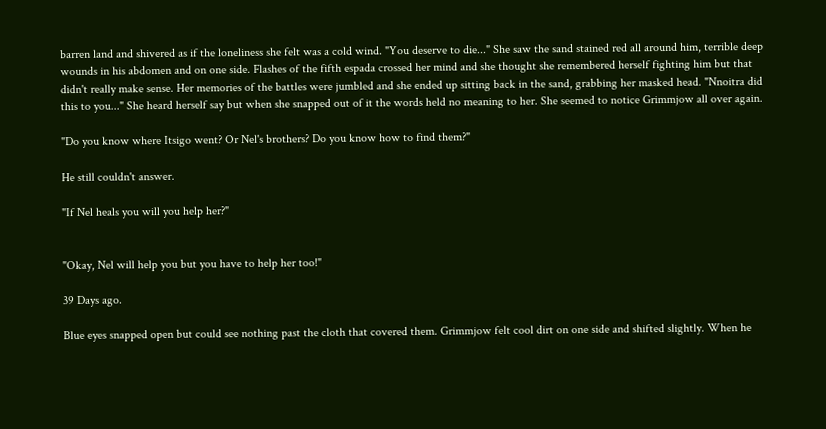barren land and shivered as if the loneliness she felt was a cold wind. "You deserve to die..." She saw the sand stained red all around him, terrible deep wounds in his abdomen and on one side. Flashes of the fifth espada crossed her mind and she thought she remembered herself fighting him but that didn't really make sense. Her memories of the battles were jumbled and she ended up sitting back in the sand, grabbing her masked head. "Nnoitra did this to you..." She heard herself say but when she snapped out of it the words held no meaning to her. She seemed to notice Grimmjow all over again.

"Do you know where Itsigo went? Or Nel's brothers? Do you know how to find them?"

He still couldn't answer.

"If Nel heals you will you help her?"


"Okay, Nel will help you but you have to help her too!"

39 Days ago.

Blue eyes snapped open but could see nothing past the cloth that covered them. Grimmjow felt cool dirt on one side and shifted slightly. When he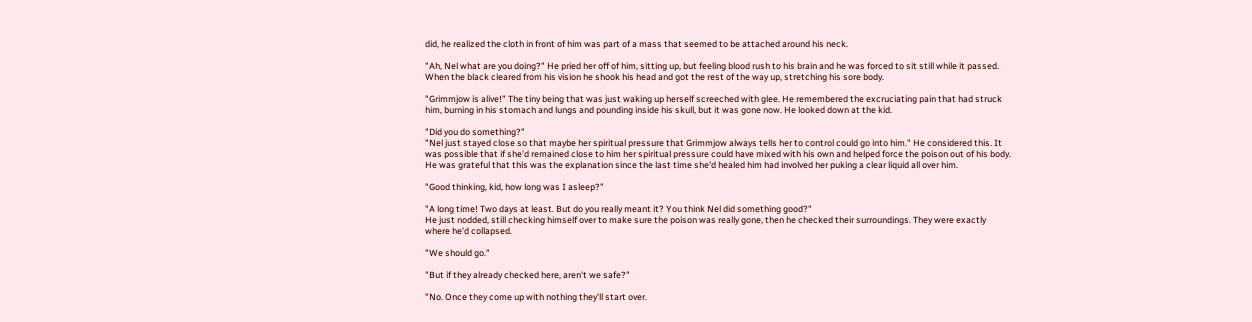did, he realized the cloth in front of him was part of a mass that seemed to be attached around his neck.

"Ah, Nel what are you doing?" He pried her off of him, sitting up, but feeling blood rush to his brain and he was forced to sit still while it passed. When the black cleared from his vision he shook his head and got the rest of the way up, stretching his sore body.

"Grimmjow is alive!" The tiny being that was just waking up herself screeched with glee. He remembered the excruciating pain that had struck him, burning in his stomach and lungs and pounding inside his skull, but it was gone now. He looked down at the kid.

"Did you do something?"
"Nel just stayed close so that maybe her spiritual pressure that Grimmjow always tells her to control could go into him." He considered this. It was possible that if she'd remained close to him her spiritual pressure could have mixed with his own and helped force the poison out of his body. He was grateful that this was the explanation since the last time she'd healed him had involved her puking a clear liquid all over him.

"Good thinking, kid, how long was I asleep?"

"A long time! Two days at least. But do you really meant it? You think Nel did something good?"
He just nodded, still checking himself over to make sure the poison was really gone, then he checked their surroundings. They were exactly where he'd collapsed.

"We should go."

"But if they already checked here, aren't we safe?"

"No. Once they come up with nothing they'll start over.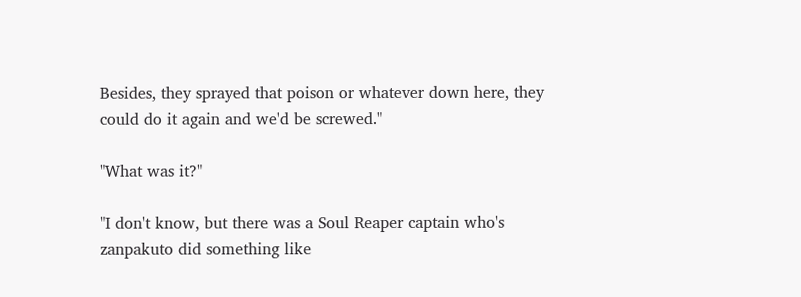Besides, they sprayed that poison or whatever down here, they could do it again and we'd be screwed."

"What was it?"

"I don't know, but there was a Soul Reaper captain who's zanpakuto did something like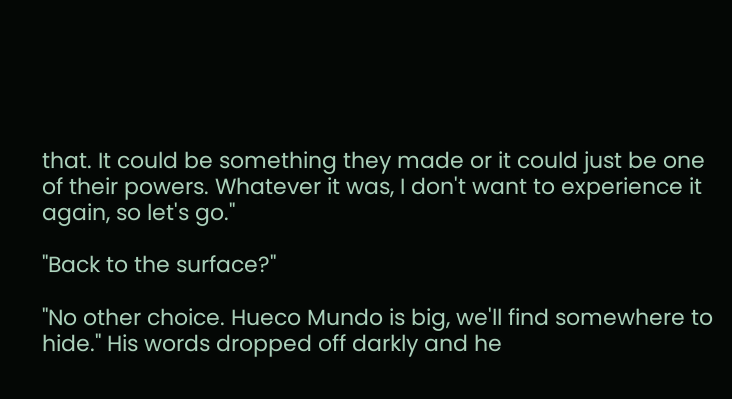that. It could be something they made or it could just be one of their powers. Whatever it was, I don't want to experience it again, so let's go."

"Back to the surface?"

"No other choice. Hueco Mundo is big, we'll find somewhere to hide." His words dropped off darkly and he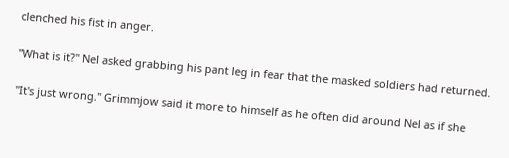clenched his fist in anger.

"What is it?" Nel asked grabbing his pant leg in fear that the masked soldiers had returned.

"It's just wrong." Grimmjow said it more to himself as he often did around Nel as if she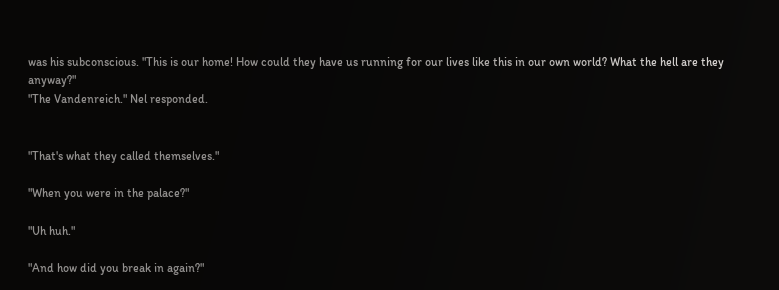was his subconscious. "This is our home! How could they have us running for our lives like this in our own world? What the hell are they anyway?"
"The Vandenreich." Nel responded.


"That's what they called themselves."

"When you were in the palace?"

"Uh huh."

"And how did you break in again?"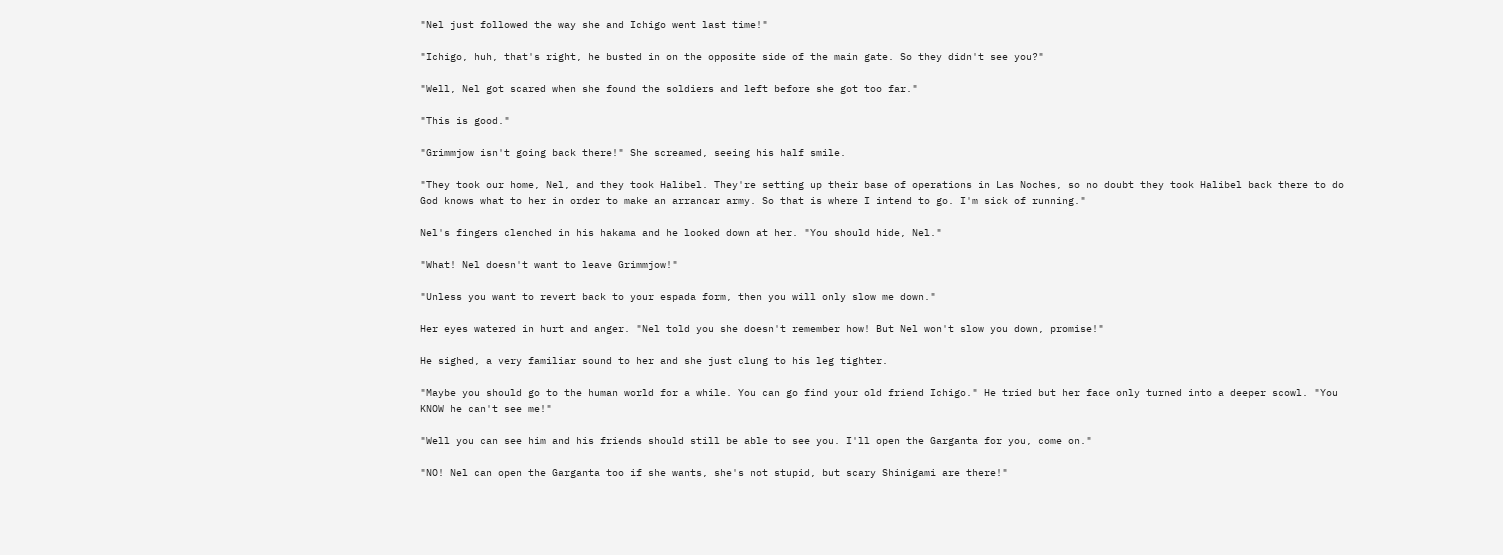"Nel just followed the way she and Ichigo went last time!"

"Ichigo, huh, that's right, he busted in on the opposite side of the main gate. So they didn't see you?"

"Well, Nel got scared when she found the soldiers and left before she got too far."

"This is good."

"Grimmjow isn't going back there!" She screamed, seeing his half smile.

"They took our home, Nel, and they took Halibel. They're setting up their base of operations in Las Noches, so no doubt they took Halibel back there to do God knows what to her in order to make an arrancar army. So that is where I intend to go. I'm sick of running."

Nel's fingers clenched in his hakama and he looked down at her. "You should hide, Nel."

"What! Nel doesn't want to leave Grimmjow!"

"Unless you want to revert back to your espada form, then you will only slow me down."

Her eyes watered in hurt and anger. "Nel told you she doesn't remember how! But Nel won't slow you down, promise!"

He sighed, a very familiar sound to her and she just clung to his leg tighter.

"Maybe you should go to the human world for a while. You can go find your old friend Ichigo." He tried but her face only turned into a deeper scowl. "You KNOW he can't see me!"

"Well you can see him and his friends should still be able to see you. I'll open the Garganta for you, come on."

"NO! Nel can open the Garganta too if she wants, she's not stupid, but scary Shinigami are there!"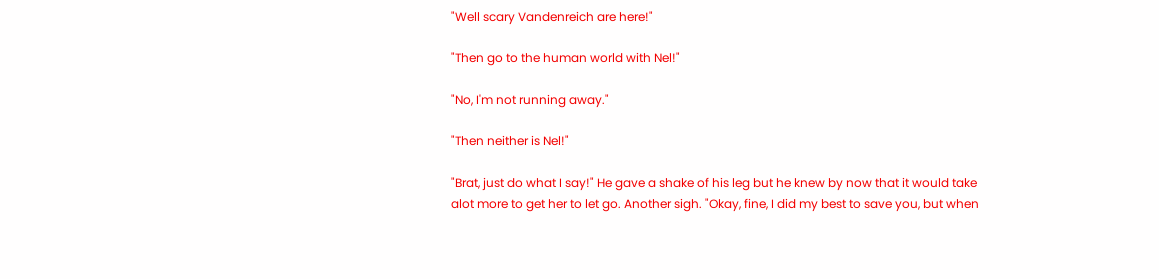"Well scary Vandenreich are here!"

"Then go to the human world with Nel!"

"No, I'm not running away."

"Then neither is Nel!"

"Brat, just do what I say!" He gave a shake of his leg but he knew by now that it would take alot more to get her to let go. Another sigh. "Okay, fine, I did my best to save you, but when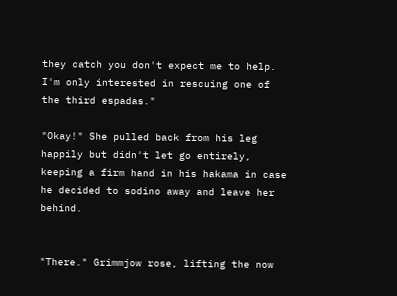they catch you don't expect me to help. I'm only interested in rescuing one of the third espadas."

"Okay!" She pulled back from his leg happily but didn't let go entirely, keeping a firm hand in his hakama in case he decided to sodino away and leave her behind.


"There." Grimmjow rose, lifting the now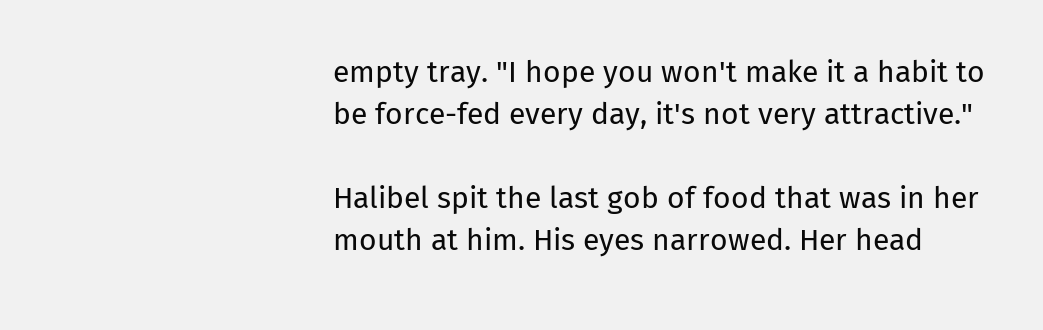empty tray. "I hope you won't make it a habit to be force-fed every day, it's not very attractive."

Halibel spit the last gob of food that was in her mouth at him. His eyes narrowed. Her head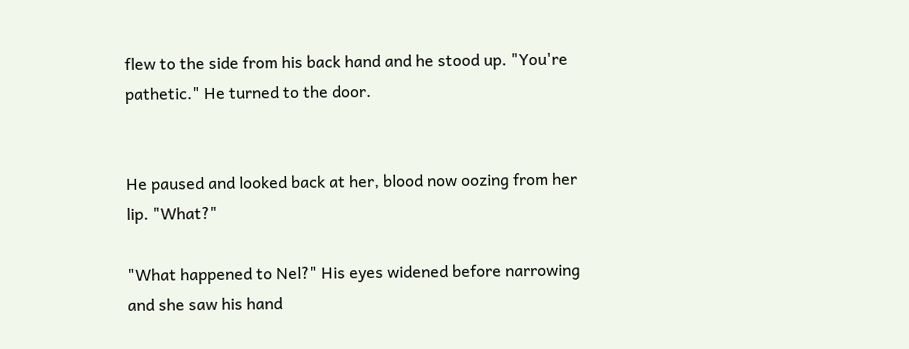flew to the side from his back hand and he stood up. "You're pathetic." He turned to the door.


He paused and looked back at her, blood now oozing from her lip. "What?"

"What happened to Nel?" His eyes widened before narrowing and she saw his hand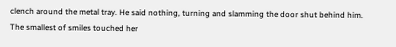clench around the metal tray. He said nothing, turning and slamming the door shut behind him. The smallest of smiles touched her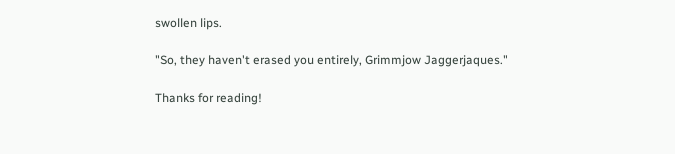swollen lips.

"So, they haven't erased you entirely, Grimmjow Jaggerjaques."

Thanks for reading!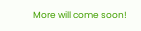More will come soon!